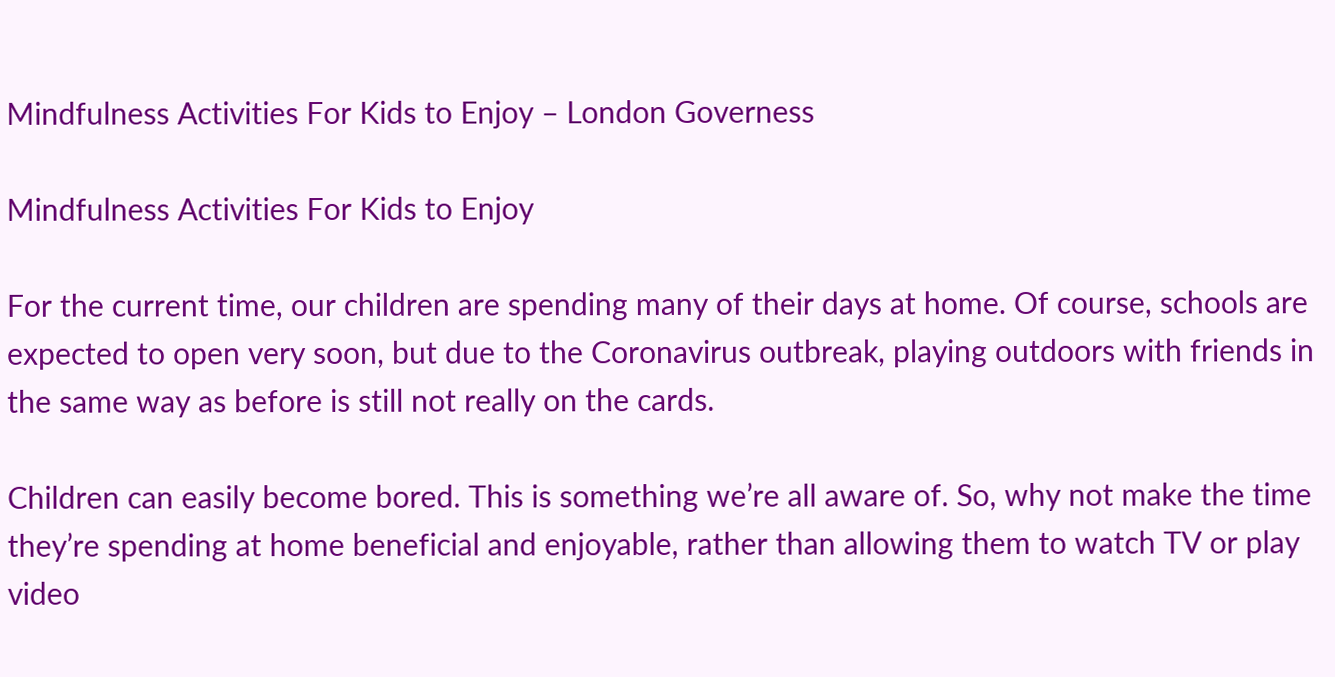Mindfulness Activities For Kids to Enjoy – London Governess

Mindfulness Activities For Kids to Enjoy

For the current time, our children are spending many of their days at home. Of course, schools are expected to open very soon, but due to the Coronavirus outbreak, playing outdoors with friends in the same way as before is still not really on the cards.

Children can easily become bored. This is something we’re all aware of. So, why not make the time they’re spending at home beneficial and enjoyable, rather than allowing them to watch TV or play video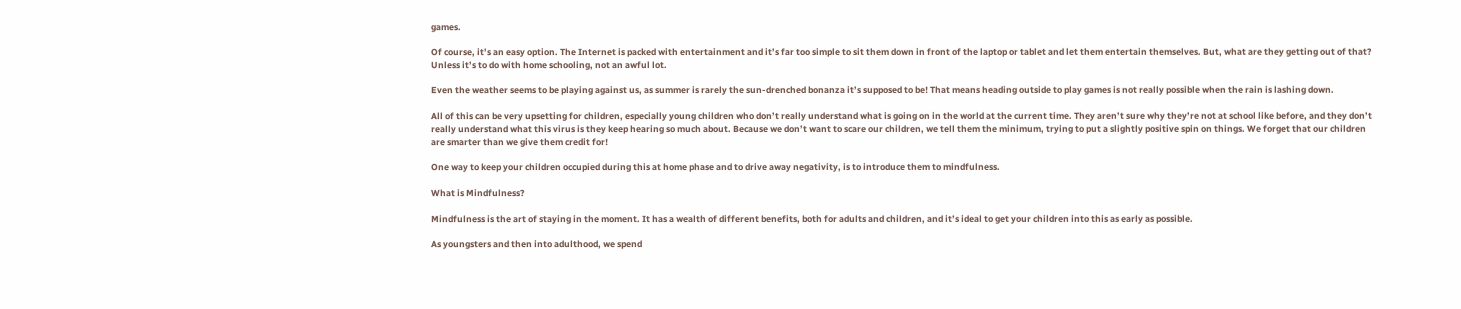games.

Of course, it’s an easy option. The Internet is packed with entertainment and it’s far too simple to sit them down in front of the laptop or tablet and let them entertain themselves. But, what are they getting out of that? Unless it’s to do with home schooling, not an awful lot.

Even the weather seems to be playing against us, as summer is rarely the sun-drenched bonanza it’s supposed to be! That means heading outside to play games is not really possible when the rain is lashing down.

All of this can be very upsetting for children, especially young children who don’t really understand what is going on in the world at the current time. They aren’t sure why they’re not at school like before, and they don’t really understand what this virus is they keep hearing so much about. Because we don’t want to scare our children, we tell them the minimum, trying to put a slightly positive spin on things. We forget that our children are smarter than we give them credit for!

One way to keep your children occupied during this at home phase and to drive away negativity, is to introduce them to mindfulness.

What is Mindfulness?

Mindfulness is the art of staying in the moment. It has a wealth of different benefits, both for adults and children, and it’s ideal to get your children into this as early as possible.

As youngsters and then into adulthood, we spend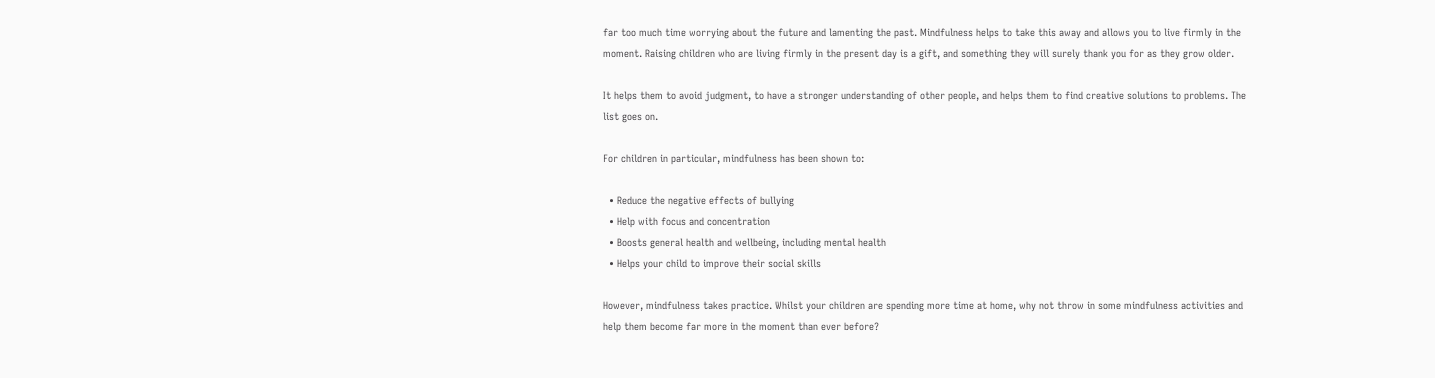far too much time worrying about the future and lamenting the past. Mindfulness helps to take this away and allows you to live firmly in the moment. Raising children who are living firmly in the present day is a gift, and something they will surely thank you for as they grow older.

It helps them to avoid judgment, to have a stronger understanding of other people, and helps them to find creative solutions to problems. The list goes on.

For children in particular, mindfulness has been shown to:

  • Reduce the negative effects of bullying
  • Help with focus and concentration
  • Boosts general health and wellbeing, including mental health
  • Helps your child to improve their social skills

However, mindfulness takes practice. Whilst your children are spending more time at home, why not throw in some mindfulness activities and help them become far more in the moment than ever before?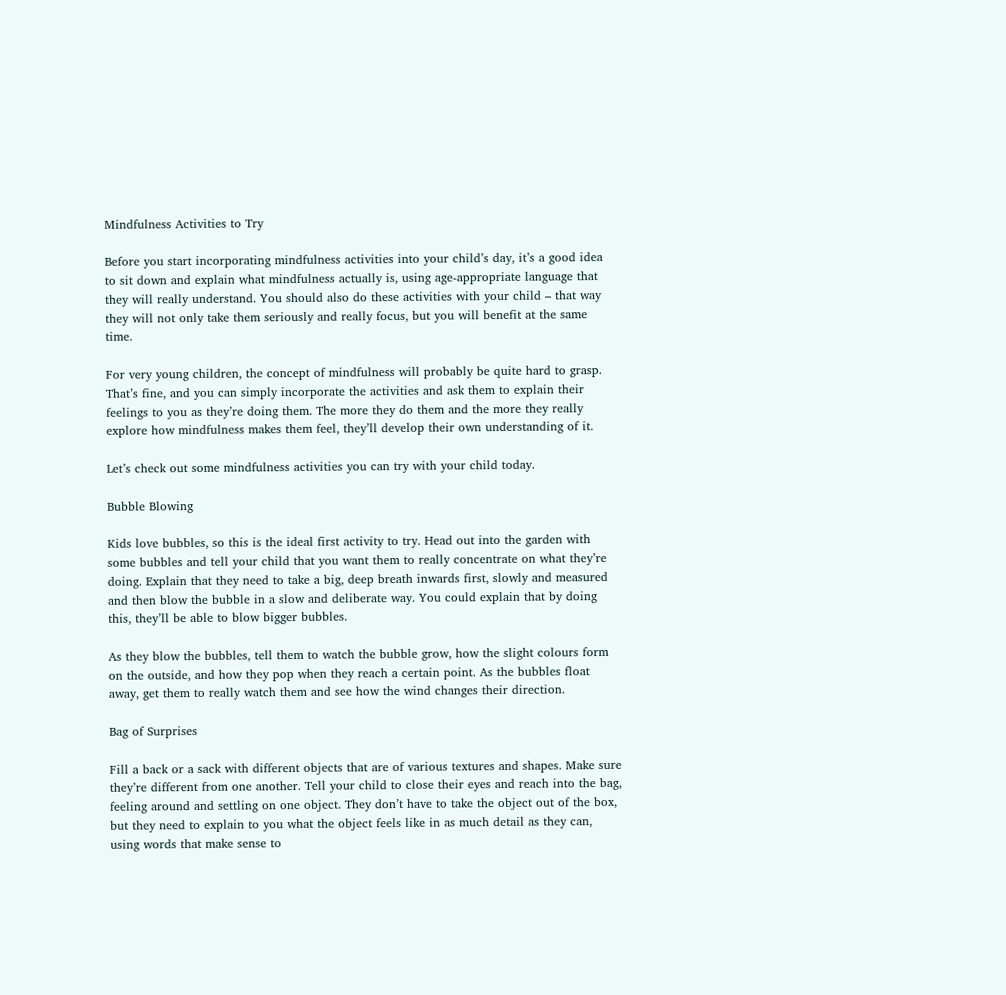Mindfulness Activities to Try

Before you start incorporating mindfulness activities into your child’s day, it’s a good idea to sit down and explain what mindfulness actually is, using age-appropriate language that they will really understand. You should also do these activities with your child – that way they will not only take them seriously and really focus, but you will benefit at the same time.

For very young children, the concept of mindfulness will probably be quite hard to grasp. That’s fine, and you can simply incorporate the activities and ask them to explain their feelings to you as they’re doing them. The more they do them and the more they really explore how mindfulness makes them feel, they’ll develop their own understanding of it.

Let’s check out some mindfulness activities you can try with your child today.

Bubble Blowing

Kids love bubbles, so this is the ideal first activity to try. Head out into the garden with some bubbles and tell your child that you want them to really concentrate on what they’re doing. Explain that they need to take a big, deep breath inwards first, slowly and measured and then blow the bubble in a slow and deliberate way. You could explain that by doing this, they’ll be able to blow bigger bubbles.

As they blow the bubbles, tell them to watch the bubble grow, how the slight colours form on the outside, and how they pop when they reach a certain point. As the bubbles float away, get them to really watch them and see how the wind changes their direction.

Bag of Surprises

Fill a back or a sack with different objects that are of various textures and shapes. Make sure they’re different from one another. Tell your child to close their eyes and reach into the bag, feeling around and settling on one object. They don’t have to take the object out of the box, but they need to explain to you what the object feels like in as much detail as they can, using words that make sense to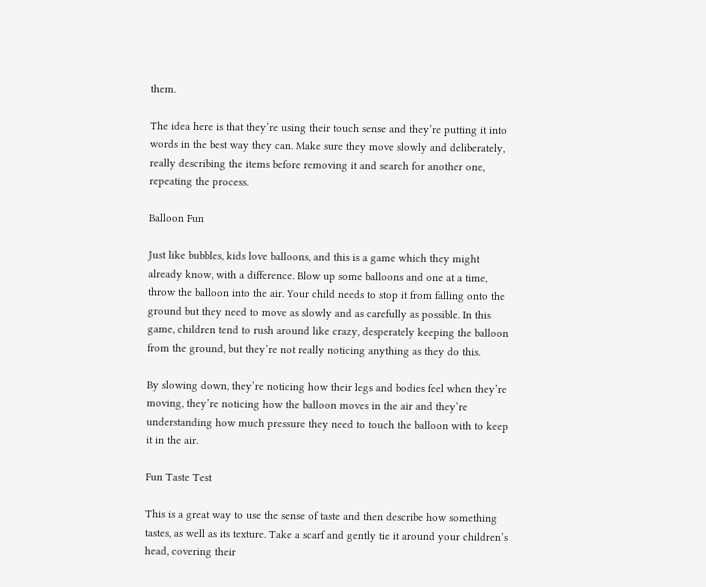them.

The idea here is that they’re using their touch sense and they’re putting it into words in the best way they can. Make sure they move slowly and deliberately, really describing the items before removing it and search for another one, repeating the process.

Balloon Fun

Just like bubbles, kids love balloons, and this is a game which they might already know, with a difference. Blow up some balloons and one at a time, throw the balloon into the air. Your child needs to stop it from falling onto the ground but they need to move as slowly and as carefully as possible. In this game, children tend to rush around like crazy, desperately keeping the balloon from the ground, but they’re not really noticing anything as they do this.

By slowing down, they’re noticing how their legs and bodies feel when they’re moving, they’re noticing how the balloon moves in the air and they’re understanding how much pressure they need to touch the balloon with to keep it in the air.

Fun Taste Test

This is a great way to use the sense of taste and then describe how something tastes, as well as its texture. Take a scarf and gently tie it around your children’s head, covering their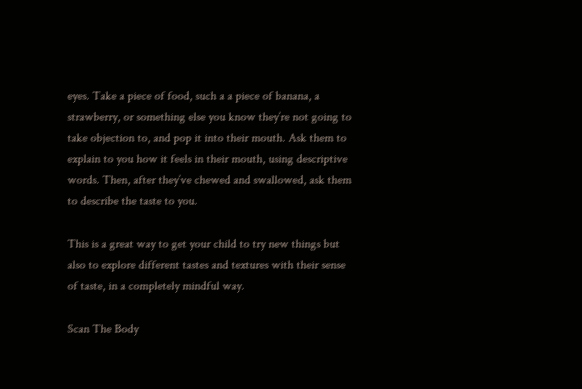eyes. Take a piece of food, such a a piece of banana, a strawberry, or something else you know they’re not going to take objection to, and pop it into their mouth. Ask them to explain to you how it feels in their mouth, using descriptive words. Then, after they’ve chewed and swallowed, ask them to describe the taste to you.

This is a great way to get your child to try new things but also to explore different tastes and textures with their sense of taste, in a completely mindful way.

Scan The Body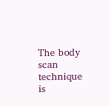The body scan technique is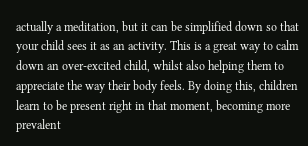actually a meditation, but it can be simplified down so that your child sees it as an activity. This is a great way to calm down an over-excited child, whilst also helping them to appreciate the way their body feels. By doing this, children learn to be present right in that moment, becoming more prevalent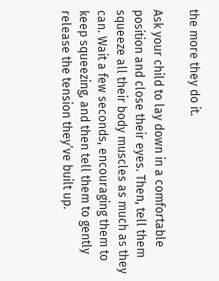the more they do it.

Ask your child to lay down in a comfortable position and close their eyes. Then, tell them squeeze all their body muscles as much as they can. Wait a few seconds, encouraging them to keep squeezing, and then tell them to gently release the tension they’ve built up.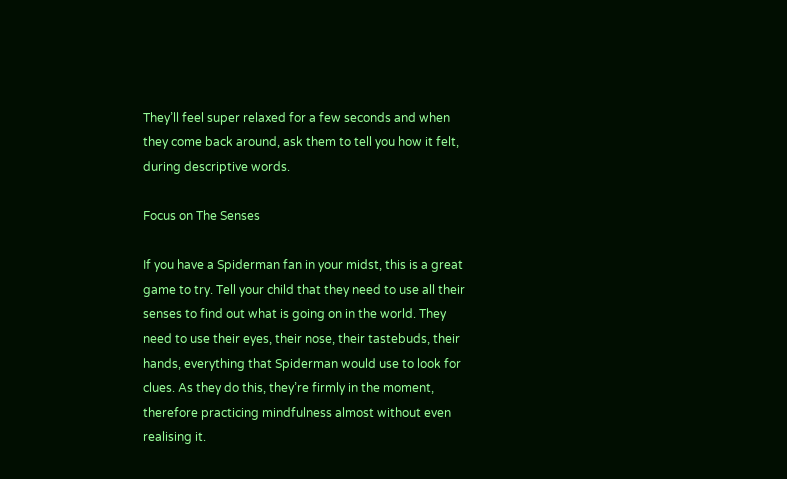They’ll feel super relaxed for a few seconds and when they come back around, ask them to tell you how it felt, during descriptive words.

Focus on The Senses

If you have a Spiderman fan in your midst, this is a great game to try. Tell your child that they need to use all their senses to find out what is going on in the world. They need to use their eyes, their nose, their tastebuds, their hands, everything that Spiderman would use to look for clues. As they do this, they’re firmly in the moment, therefore practicing mindfulness almost without even realising it.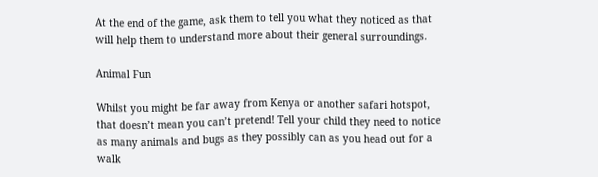At the end of the game, ask them to tell you what they noticed as that will help them to understand more about their general surroundings.

Animal Fun

Whilst you might be far away from Kenya or another safari hotspot, that doesn’t mean you can’t pretend! Tell your child they need to notice as many animals and bugs as they possibly can as you head out for a walk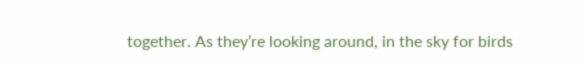together. As they’re looking around, in the sky for birds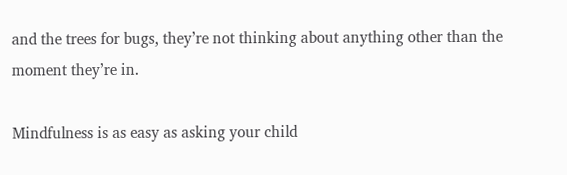and the trees for bugs, they’re not thinking about anything other than the moment they’re in.

Mindfulness is as easy as asking your child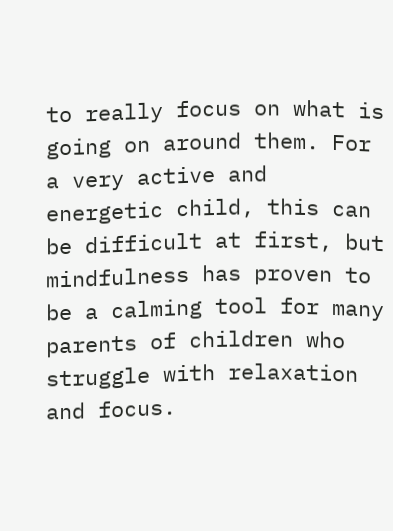to really focus on what is going on around them. For a very active and energetic child, this can be difficult at first, but mindfulness has proven to be a calming tool for many parents of children who struggle with relaxation and focus.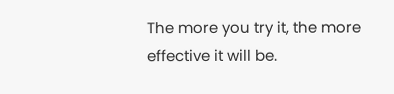The more you try it, the more effective it will be.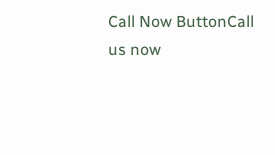Call Now ButtonCall us now